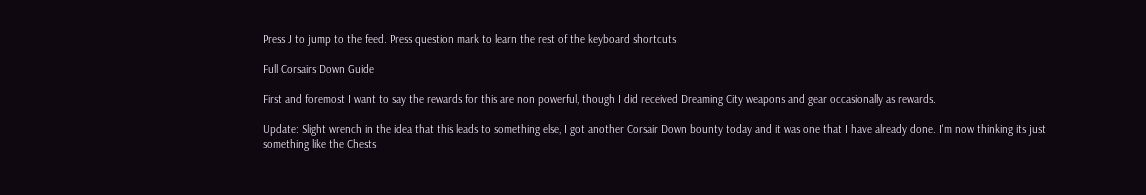Press J to jump to the feed. Press question mark to learn the rest of the keyboard shortcuts

Full Corsairs Down Guide

First and foremost I want to say the rewards for this are non powerful, though I did received Dreaming City weapons and gear occasionally as rewards.

Update: Slight wrench in the idea that this leads to something else, I got another Corsair Down bounty today and it was one that I have already done. I'm now thinking its just something like the Chests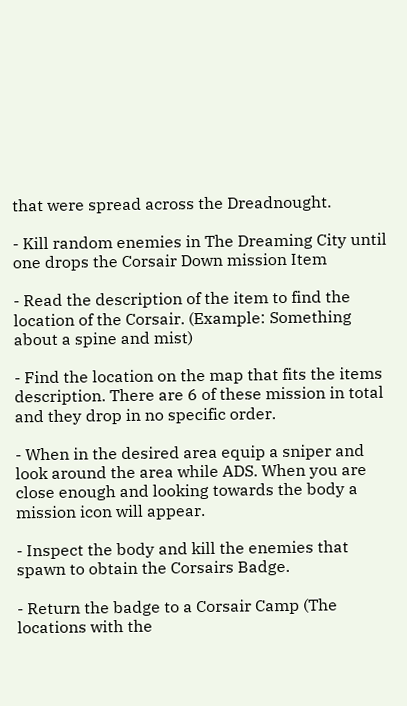that were spread across the Dreadnought.

- Kill random enemies in The Dreaming City until one drops the Corsair Down mission Item

- Read the description of the item to find the location of the Corsair. (Example: Something about a spine and mist)

- Find the location on the map that fits the items description. There are 6 of these mission in total and they drop in no specific order.

- When in the desired area equip a sniper and look around the area while ADS. When you are close enough and looking towards the body a mission icon will appear.

- Inspect the body and kill the enemies that spawn to obtain the Corsairs Badge.

- Return the badge to a Corsair Camp (The locations with the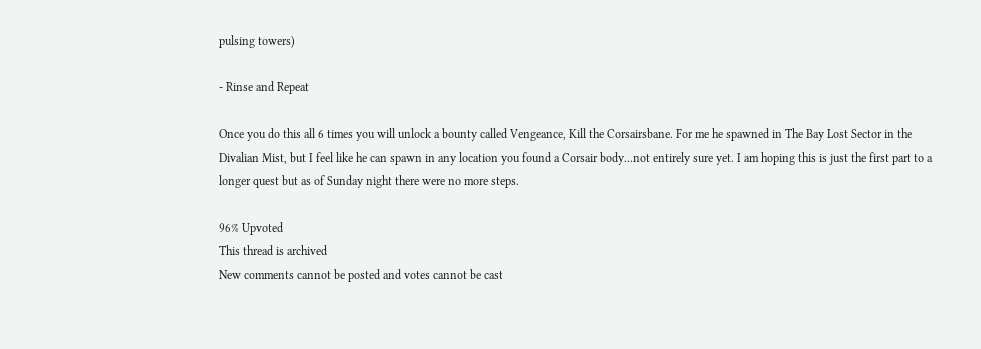pulsing towers)

- Rinse and Repeat

Once you do this all 6 times you will unlock a bounty called Vengeance, Kill the Corsairsbane. For me he spawned in The Bay Lost Sector in the Divalian Mist, but I feel like he can spawn in any location you found a Corsair body...not entirely sure yet. I am hoping this is just the first part to a longer quest but as of Sunday night there were no more steps.

96% Upvoted
This thread is archived
New comments cannot be posted and votes cannot be cast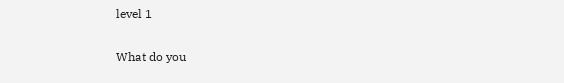level 1

What do you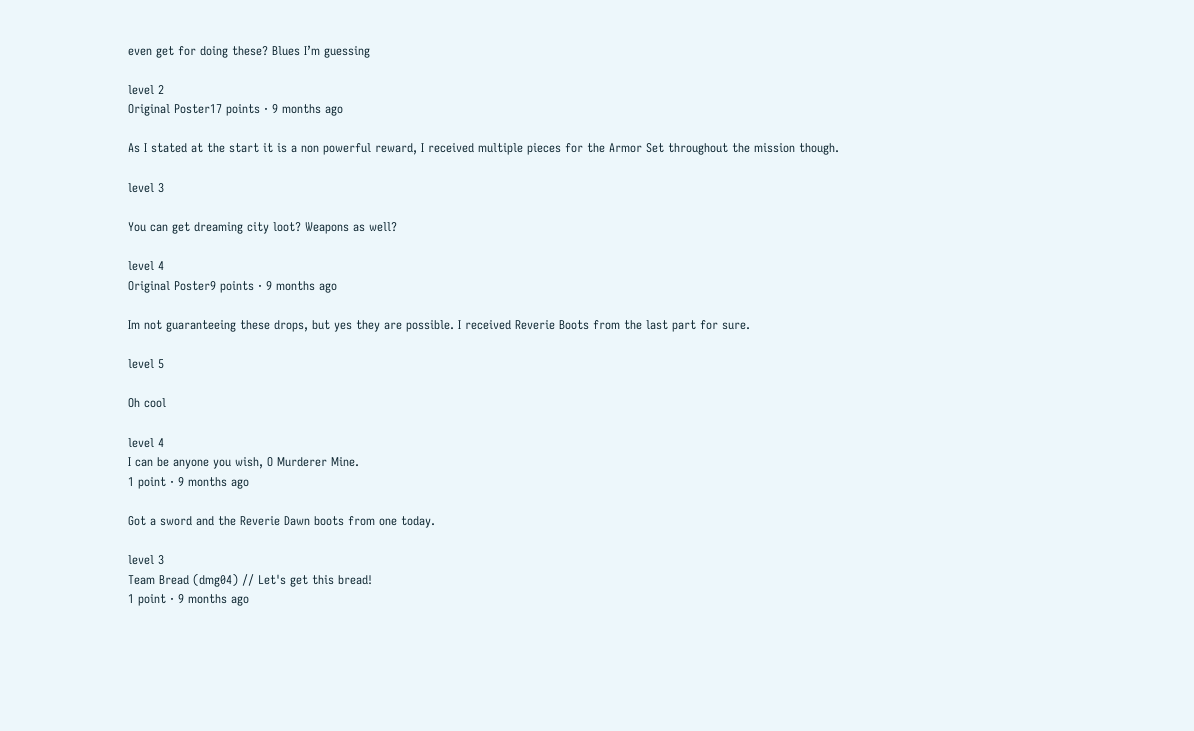even get for doing these? Blues I’m guessing

level 2
Original Poster17 points · 9 months ago

As I stated at the start it is a non powerful reward, I received multiple pieces for the Armor Set throughout the mission though.

level 3

You can get dreaming city loot? Weapons as well?

level 4
Original Poster9 points · 9 months ago

Im not guaranteeing these drops, but yes they are possible. I received Reverie Boots from the last part for sure.

level 5

Oh cool

level 4
I can be anyone you wish, O Murderer Mine.
1 point · 9 months ago

Got a sword and the Reverie Dawn boots from one today.

level 3
Team Bread (dmg04) // Let's get this bread!
1 point · 9 months ago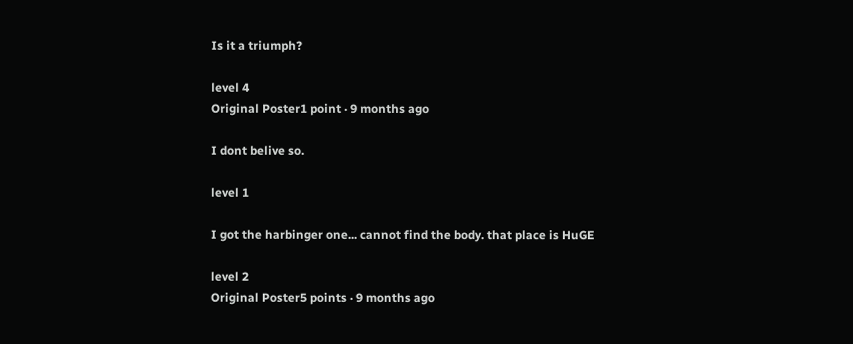Is it a triumph?

level 4
Original Poster1 point · 9 months ago

I dont belive so.

level 1

I got the harbinger one... cannot find the body. that place is HuGE

level 2
Original Poster5 points · 9 months ago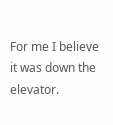For me I believe it was down the elevator.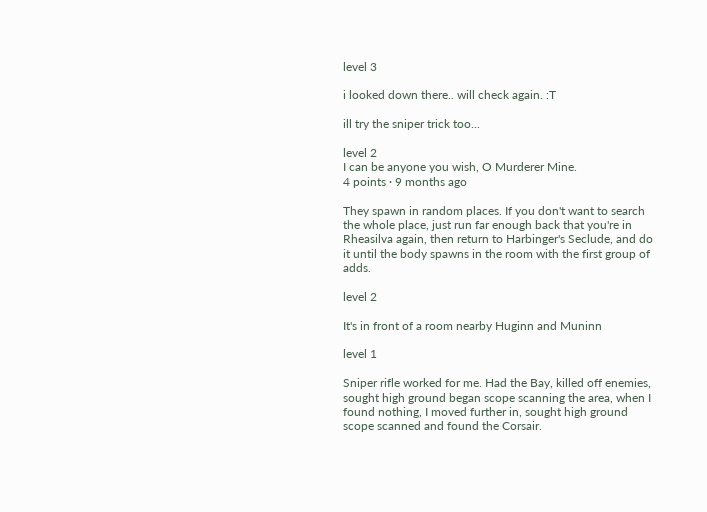level 3

i looked down there.. will check again. :T

ill try the sniper trick too...

level 2
I can be anyone you wish, O Murderer Mine.
4 points · 9 months ago

They spawn in random places. If you don't want to search the whole place, just run far enough back that you're in Rheasilva again, then return to Harbinger's Seclude, and do it until the body spawns in the room with the first group of adds.

level 2

It's in front of a room nearby Huginn and Muninn

level 1

Sniper rifle worked for me. Had the Bay, killed off enemies, sought high ground began scope scanning the area, when I found nothing, I moved further in, sought high ground scope scanned and found the Corsair.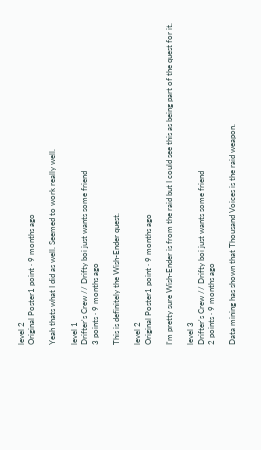level 2
Original Poster1 point · 9 months ago

Yeah thats what I did as well. Seemed to work really well.

level 1
Drifter's Crew // Drifty boi just wants some friend
3 points · 9 months ago

This is definitely the Wish-Ender quest.

level 2
Original Poster1 point · 9 months ago

I'm pretty sure Wish-Ender is from the raid but I could see this as being part of the quest for it.

level 3
Drifter's Crew // Drifty boi just wants some friend
2 points · 9 months ago

Data mining has shown that Thousand Voices is the raid weapon.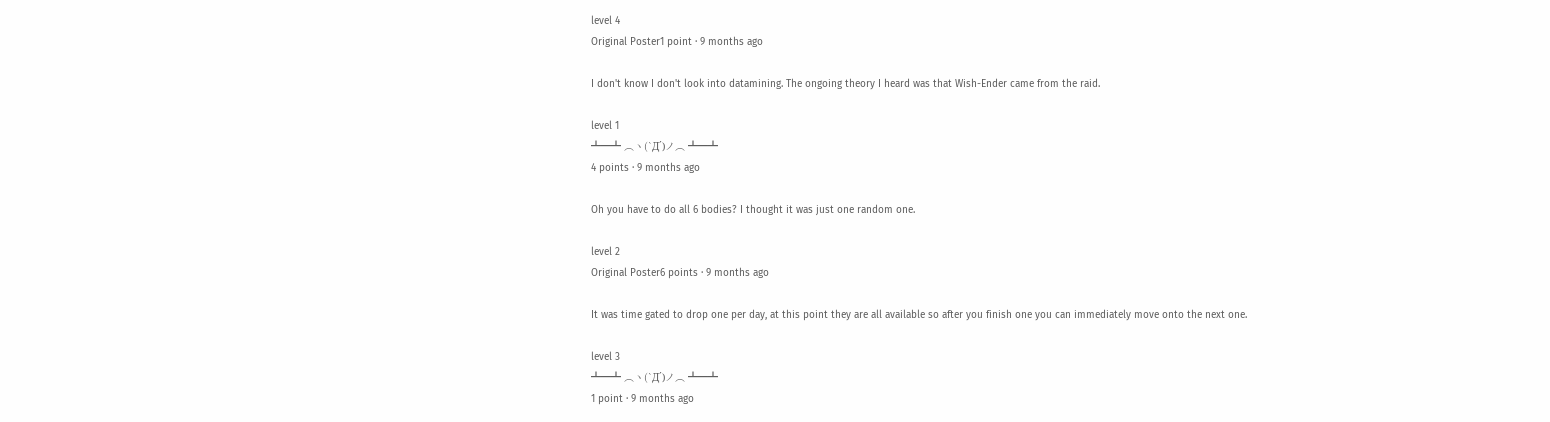level 4
Original Poster1 point · 9 months ago

I don't know I don't look into datamining. The ongoing theory I heard was that Wish-Ender came from the raid.

level 1
┻━┻ ︵ヽ(`Д´)ノ︵ ┻━┻
4 points · 9 months ago

Oh you have to do all 6 bodies? I thought it was just one random one.

level 2
Original Poster6 points · 9 months ago

It was time gated to drop one per day, at this point they are all available so after you finish one you can immediately move onto the next one.

level 3
┻━┻ ︵ヽ(`Д´)ノ︵ ┻━┻
1 point · 9 months ago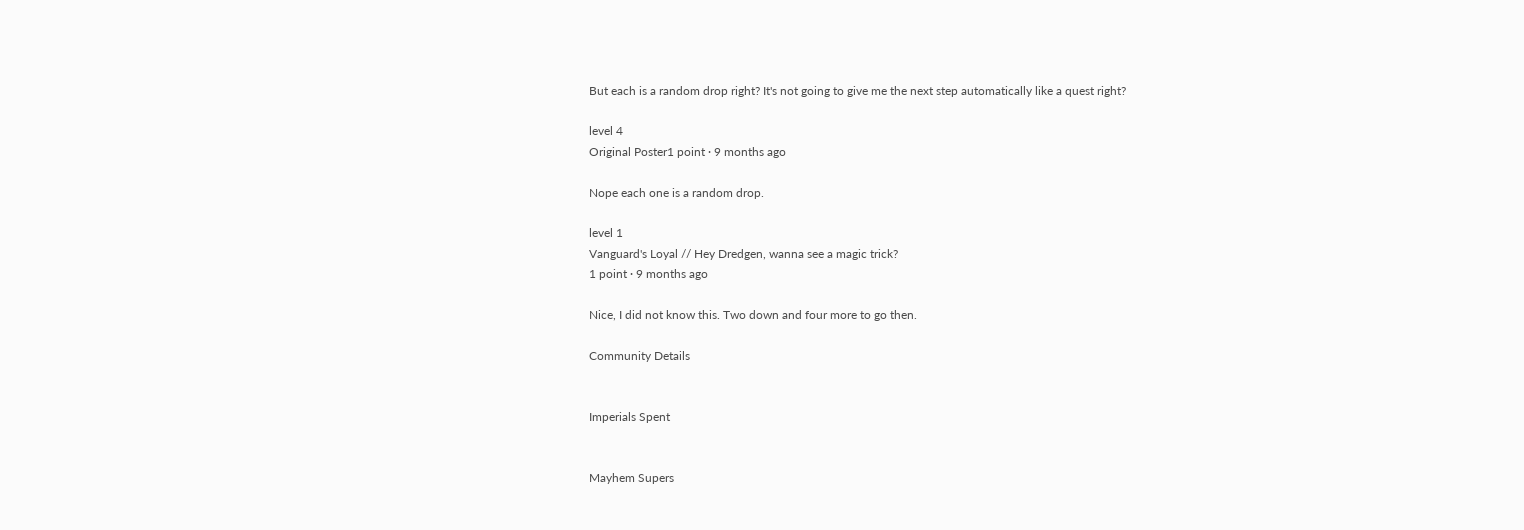But each is a random drop right? It's not going to give me the next step automatically like a quest right?

level 4
Original Poster1 point · 9 months ago

Nope each one is a random drop.

level 1
Vanguard's Loyal // Hey Dredgen, wanna see a magic trick?
1 point · 9 months ago

Nice, I did not know this. Two down and four more to go then.

Community Details


Imperials Spent


Mayhem Supers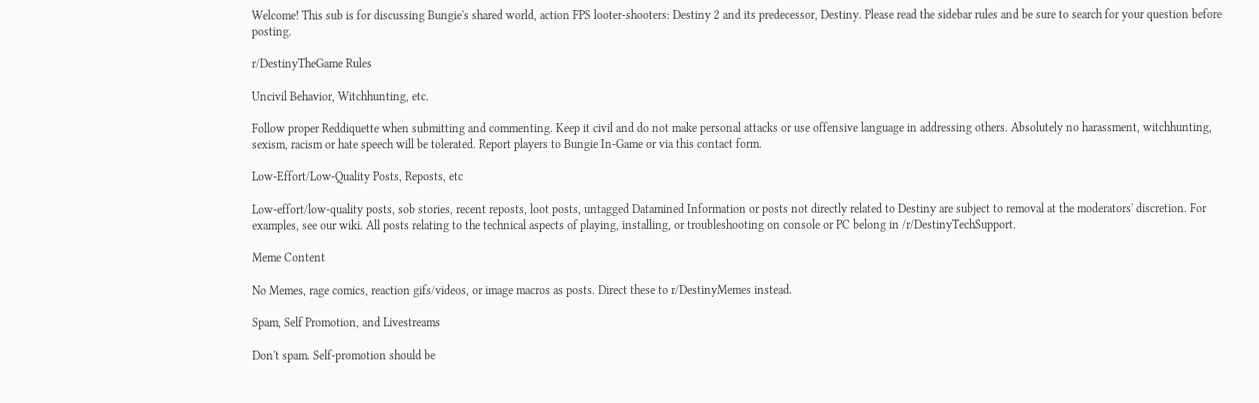Welcome! This sub is for discussing Bungie's shared world, action FPS looter-shooters: Destiny 2 and its predecessor, Destiny. Please read the sidebar rules and be sure to search for your question before posting.

r/DestinyTheGame Rules

Uncivil Behavior, Witchhunting, etc.

Follow proper Reddiquette when submitting and commenting. Keep it civil and do not make personal attacks or use offensive language in addressing others. Absolutely no harassment, witchhunting, sexism, racism or hate speech will be tolerated. Report players to Bungie In-Game or via this contact form.

Low-Effort/Low-Quality Posts, Reposts, etc

Low-effort/low-quality posts, sob stories, recent reposts, loot posts, untagged Datamined Information or posts not directly related to Destiny are subject to removal at the moderators' discretion. For examples, see our wiki. All posts relating to the technical aspects of playing, installing, or troubleshooting on console or PC belong in /r/DestinyTechSupport.

Meme Content

No Memes, rage comics, reaction gifs/videos, or image macros as posts. Direct these to r/DestinyMemes instead.

Spam, Self Promotion, and Livestreams

Don't spam. Self-promotion should be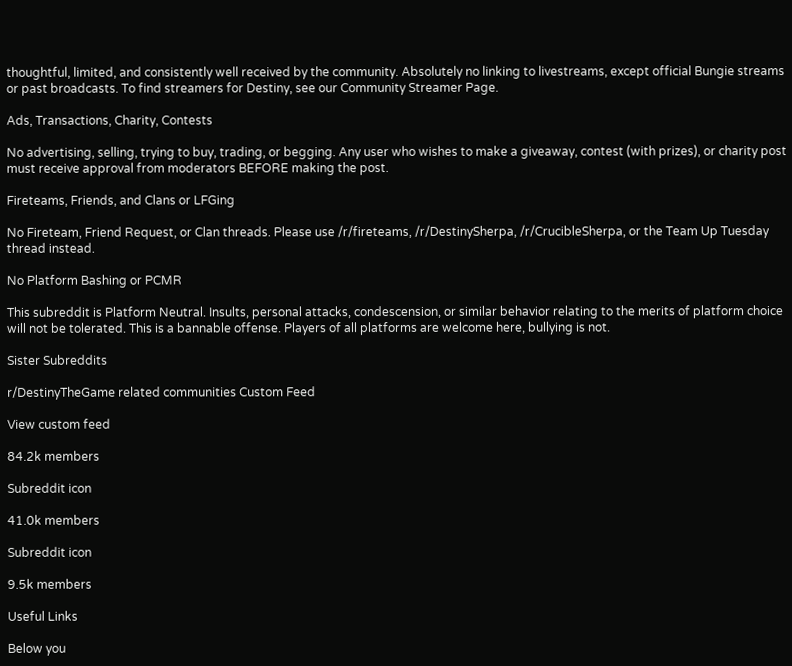thoughtful, limited, and consistently well received by the community. Absolutely no linking to livestreams, except official Bungie streams or past broadcasts. To find streamers for Destiny, see our Community Streamer Page.

Ads, Transactions, Charity, Contests

No advertising, selling, trying to buy, trading, or begging. Any user who wishes to make a giveaway, contest (with prizes), or charity post must receive approval from moderators BEFORE making the post.

Fireteams, Friends, and Clans or LFGing

No Fireteam, Friend Request, or Clan threads. Please use /r/fireteams, /r/DestinySherpa, /r/CrucibleSherpa, or the Team Up Tuesday thread instead.

No Platform Bashing or PCMR

This subreddit is Platform Neutral. Insults, personal attacks, condescension, or similar behavior relating to the merits of platform choice will not be tolerated. This is a bannable offense. Players of all platforms are welcome here, bullying is not.

Sister Subreddits

r/DestinyTheGame related communities Custom Feed

View custom feed

84.2k members

Subreddit icon

41.0k members

Subreddit icon

9.5k members

Useful Links

Below you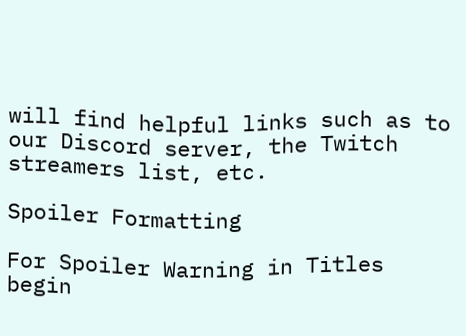will find helpful links such as to our Discord server, the Twitch streamers list, etc.

Spoiler Formatting

For Spoiler Warning in Titles begin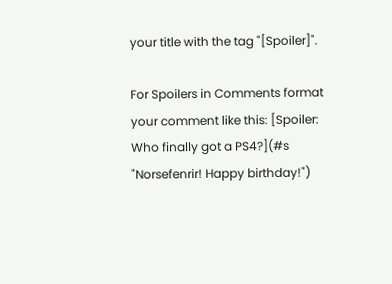your title with the tag "[Spoiler]".

For Spoilers in Comments format your comment like this: [Spoiler: Who finally got a PS4?](#s "Norsefenrir! Happy birthday!")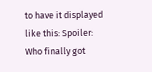to have it displayed like this: Spoiler: Who finally got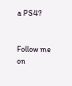a PS4?


Follow me on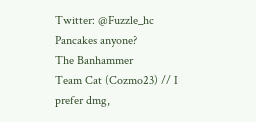Twitter: @Fuzzle_hc
Pancakes anyone?
The Banhammer
Team Cat (Cozmo23) // I prefer dmg,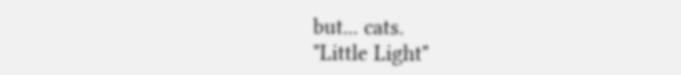but... cats.
"Little Light"